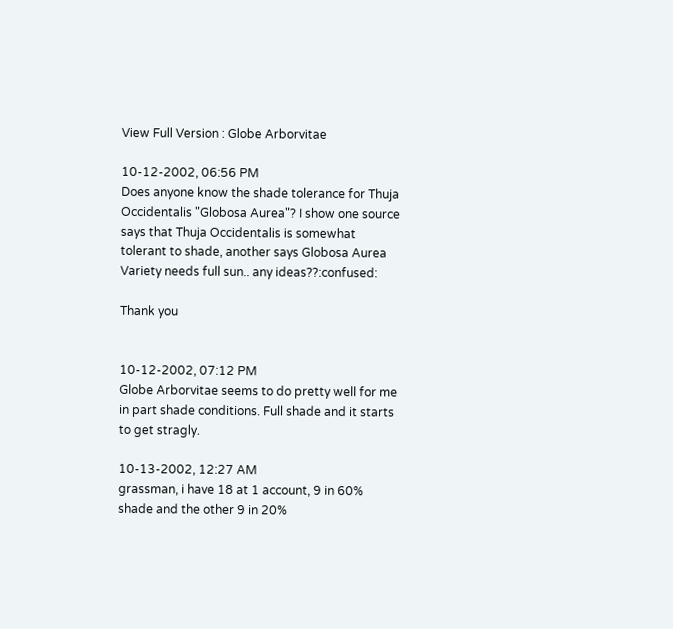View Full Version : Globe Arborvitae

10-12-2002, 06:56 PM
Does anyone know the shade tolerance for Thuja Occidentalis "Globosa Aurea"? I show one source says that Thuja Occidentalis is somewhat tolerant to shade, another says Globosa Aurea Variety needs full sun.. any ideas??:confused:

Thank you


10-12-2002, 07:12 PM
Globe Arborvitae seems to do pretty well for me in part shade conditions. Full shade and it starts to get stragly.

10-13-2002, 12:27 AM
grassman, i have 18 at 1 account, 9 in 60% shade and the other 9 in 20%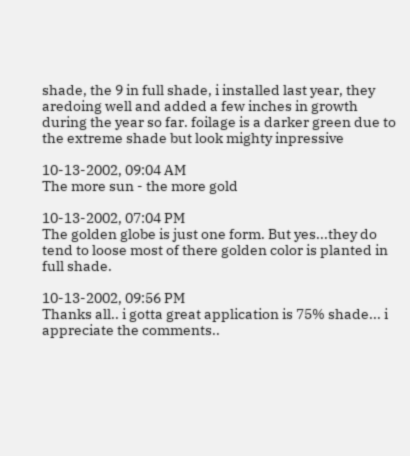shade, the 9 in full shade, i installed last year, they aredoing well and added a few inches in growth during the year so far. foilage is a darker green due to the extreme shade but look mighty inpressive

10-13-2002, 09:04 AM
The more sun - the more gold

10-13-2002, 07:04 PM
The golden globe is just one form. But yes...they do tend to loose most of there golden color is planted in full shade.

10-13-2002, 09:56 PM
Thanks all.. i gotta great application is 75% shade... i appreciate the comments..